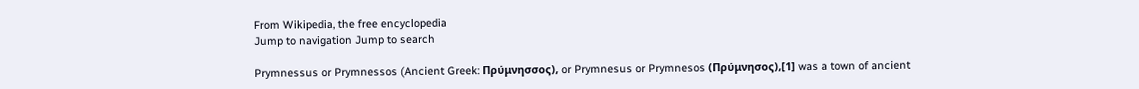From Wikipedia, the free encyclopedia
Jump to navigation Jump to search

Prymnessus or Prymnessos (Ancient Greek: Πρύμνησσος), or Prymnesus or Prymnesos (Πρύμνησος),[1] was a town of ancient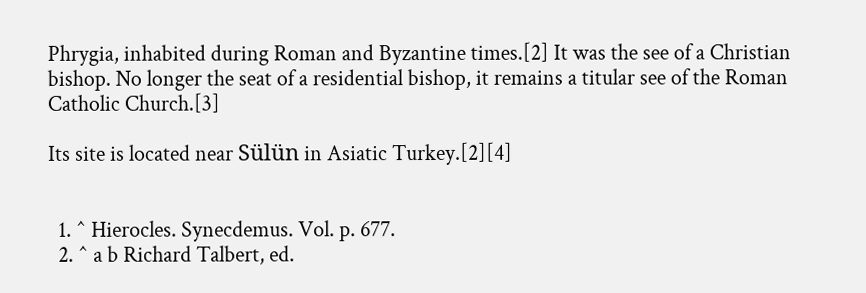Phrygia, inhabited during Roman and Byzantine times.[2] It was the see of a Christian bishop. No longer the seat of a residential bishop, it remains a titular see of the Roman Catholic Church.[3]

Its site is located near Sülün in Asiatic Turkey.[2][4]


  1. ^ Hierocles. Synecdemus. Vol. p. 677.
  2. ^ a b Richard Talbert, ed.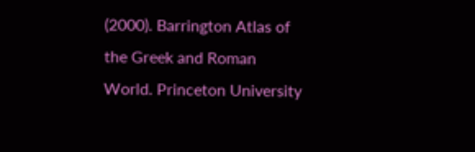(2000). Barrington Atlas of the Greek and Roman World. Princeton University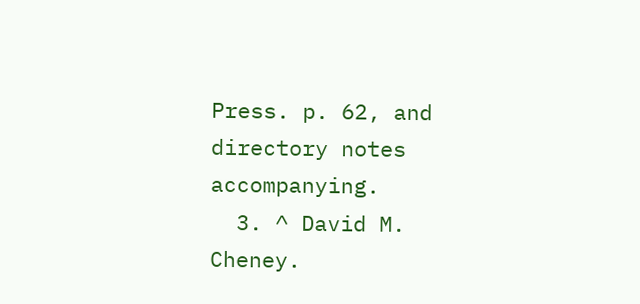Press. p. 62, and directory notes accompanying.
  3. ^ David M. Cheney.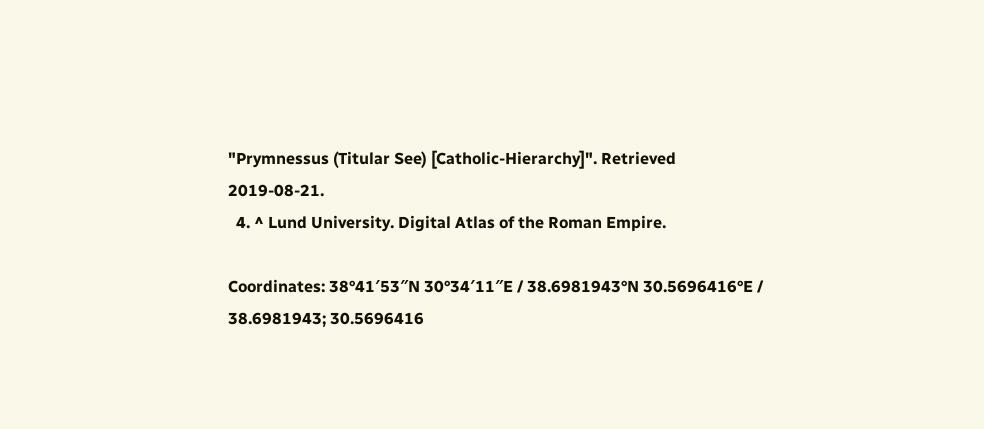"Prymnessus (Titular See) [Catholic-Hierarchy]". Retrieved 2019-08-21.
  4. ^ Lund University. Digital Atlas of the Roman Empire.

Coordinates: 38°41′53″N 30°34′11″E / 38.6981943°N 30.5696416°E / 38.6981943; 30.5696416